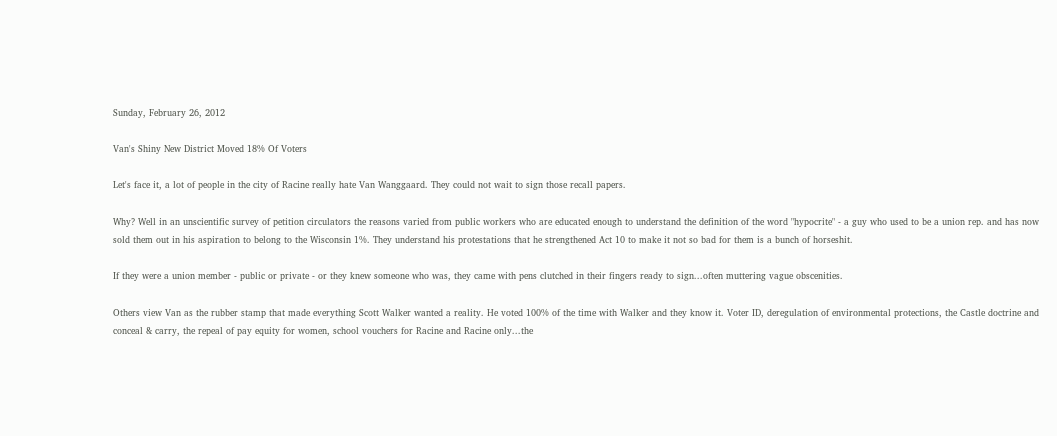Sunday, February 26, 2012

Van's Shiny New District Moved 18% Of Voters

Let's face it, a lot of people in the city of Racine really hate Van Wanggaard. They could not wait to sign those recall papers.

Why? Well in an unscientific survey of petition circulators the reasons varied from public workers who are educated enough to understand the definition of the word "hypocrite" - a guy who used to be a union rep. and has now sold them out in his aspiration to belong to the Wisconsin 1%. They understand his protestations that he strengthened Act 10 to make it not so bad for them is a bunch of horseshit.

If they were a union member - public or private - or they knew someone who was, they came with pens clutched in their fingers ready to sign...often muttering vague obscenities.

Others view Van as the rubber stamp that made everything Scott Walker wanted a reality. He voted 100% of the time with Walker and they know it. Voter ID, deregulation of environmental protections, the Castle doctrine and conceal & carry, the repeal of pay equity for women, school vouchers for Racine and Racine only...the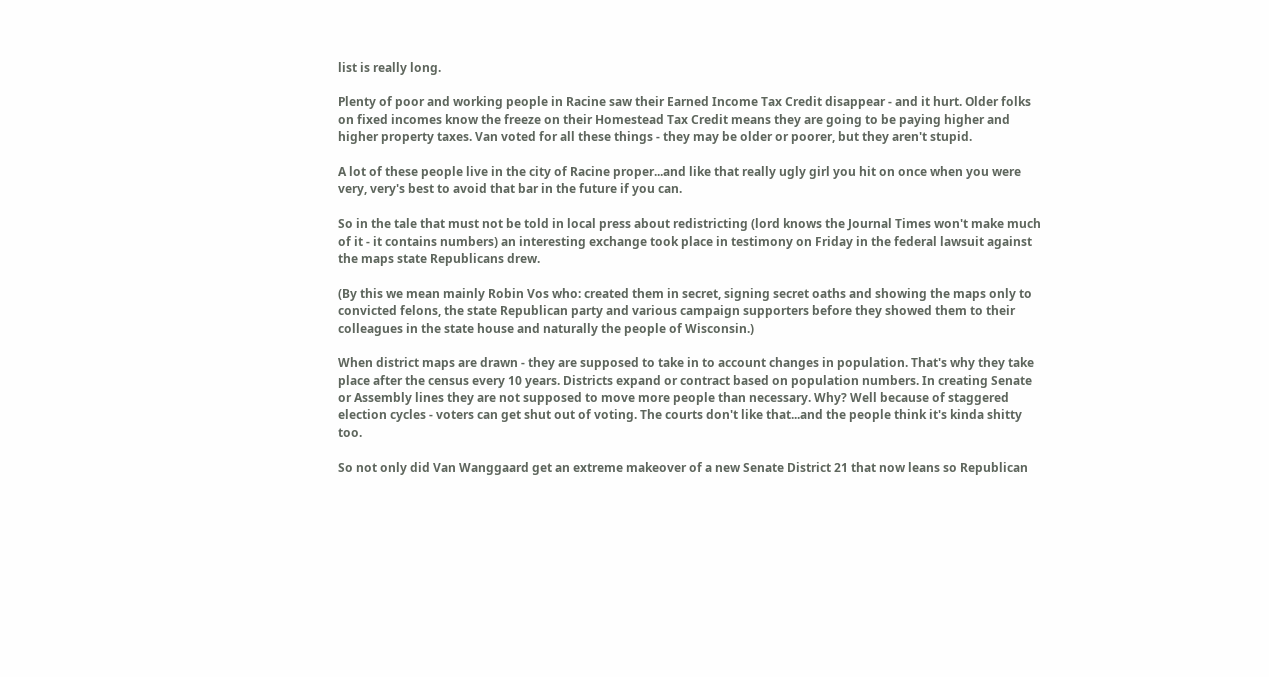list is really long.

Plenty of poor and working people in Racine saw their Earned Income Tax Credit disappear - and it hurt. Older folks on fixed incomes know the freeze on their Homestead Tax Credit means they are going to be paying higher and higher property taxes. Van voted for all these things - they may be older or poorer, but they aren't stupid.

A lot of these people live in the city of Racine proper...and like that really ugly girl you hit on once when you were very, very's best to avoid that bar in the future if you can.

So in the tale that must not be told in local press about redistricting (lord knows the Journal Times won't make much of it - it contains numbers) an interesting exchange took place in testimony on Friday in the federal lawsuit against the maps state Republicans drew.

(By this we mean mainly Robin Vos who: created them in secret, signing secret oaths and showing the maps only to convicted felons, the state Republican party and various campaign supporters before they showed them to their colleagues in the state house and naturally the people of Wisconsin.)

When district maps are drawn - they are supposed to take in to account changes in population. That's why they take place after the census every 10 years. Districts expand or contract based on population numbers. In creating Senate or Assembly lines they are not supposed to move more people than necessary. Why? Well because of staggered election cycles - voters can get shut out of voting. The courts don't like that...and the people think it's kinda shitty too.

So not only did Van Wanggaard get an extreme makeover of a new Senate District 21 that now leans so Republican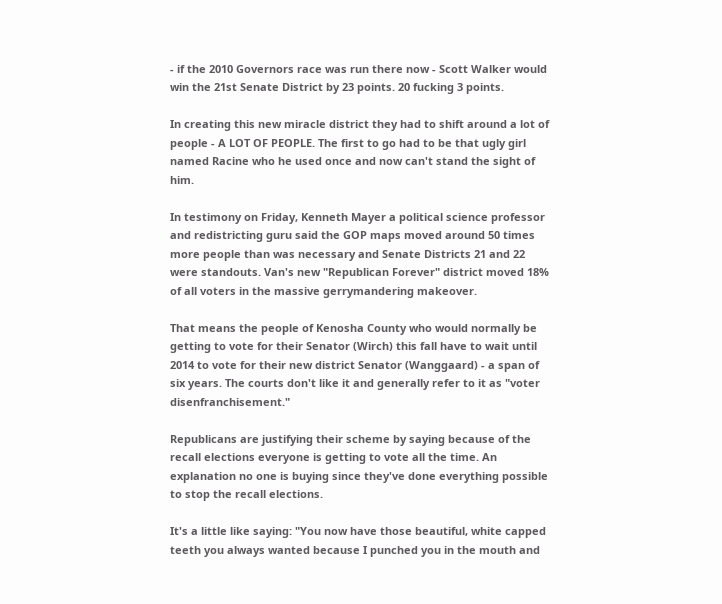- if the 2010 Governors race was run there now - Scott Walker would win the 21st Senate District by 23 points. 20 fucking 3 points.

In creating this new miracle district they had to shift around a lot of people - A LOT OF PEOPLE. The first to go had to be that ugly girl named Racine who he used once and now can't stand the sight of him.

In testimony on Friday, Kenneth Mayer a political science professor and redistricting guru said the GOP maps moved around 50 times more people than was necessary and Senate Districts 21 and 22 were standouts. Van's new "Republican Forever" district moved 18% of all voters in the massive gerrymandering makeover.

That means the people of Kenosha County who would normally be getting to vote for their Senator (Wirch) this fall have to wait until 2014 to vote for their new district Senator (Wanggaard) - a span of six years. The courts don't like it and generally refer to it as "voter disenfranchisement."

Republicans are justifying their scheme by saying because of the recall elections everyone is getting to vote all the time. An explanation no one is buying since they've done everything possible to stop the recall elections.

It's a little like saying: "You now have those beautiful, white capped teeth you always wanted because I punched you in the mouth and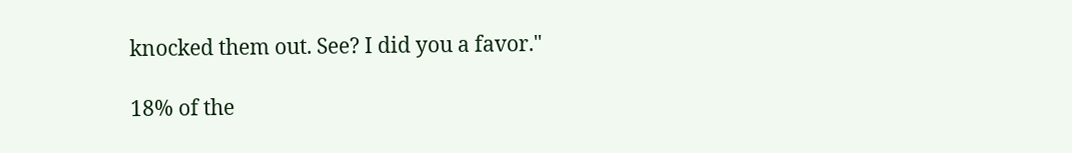knocked them out. See? I did you a favor."

18% of the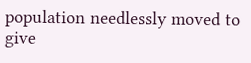population needlessly moved to give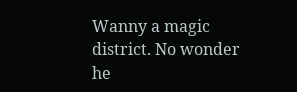Wanny a magic district. No wonder he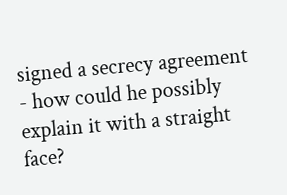signed a secrecy agreement - how could he possibly explain it with a straight face?